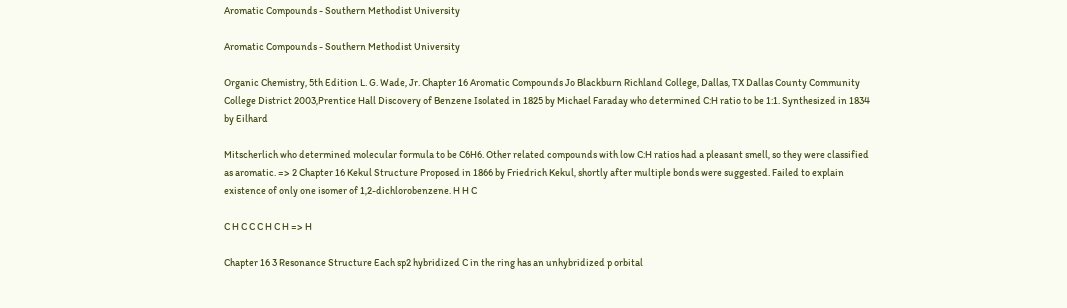Aromatic Compounds - Southern Methodist University

Aromatic Compounds - Southern Methodist University

Organic Chemistry, 5th Edition L. G. Wade, Jr. Chapter 16 Aromatic Compounds Jo Blackburn Richland College, Dallas, TX Dallas County Community College District 2003,Prentice Hall Discovery of Benzene Isolated in 1825 by Michael Faraday who determined C:H ratio to be 1:1. Synthesized in 1834 by Eilhard

Mitscherlich who determined molecular formula to be C6H6. Other related compounds with low C:H ratios had a pleasant smell, so they were classified as aromatic. => 2 Chapter 16 Kekul Structure Proposed in 1866 by Friedrich Kekul, shortly after multiple bonds were suggested. Failed to explain existence of only one isomer of 1,2-dichlorobenzene. H H C

C H C C C H C H => H

Chapter 16 3 Resonance Structure Each sp2 hybridized C in the ring has an unhybridized p orbital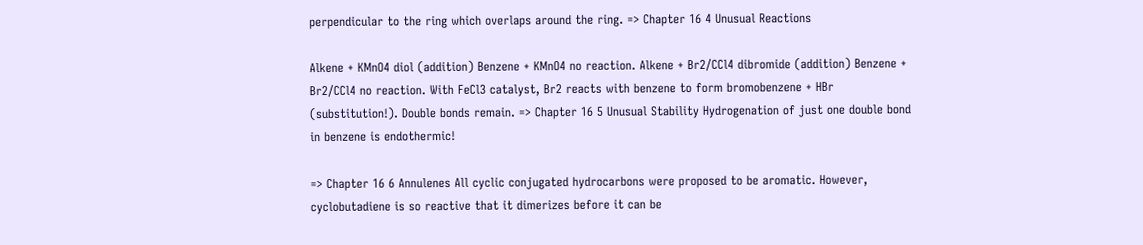perpendicular to the ring which overlaps around the ring. => Chapter 16 4 Unusual Reactions

Alkene + KMnO4 diol (addition) Benzene + KMnO4 no reaction. Alkene + Br2/CCl4 dibromide (addition) Benzene + Br2/CCl4 no reaction. With FeCl3 catalyst, Br2 reacts with benzene to form bromobenzene + HBr (substitution!). Double bonds remain. => Chapter 16 5 Unusual Stability Hydrogenation of just one double bond in benzene is endothermic!

=> Chapter 16 6 Annulenes All cyclic conjugated hydrocarbons were proposed to be aromatic. However, cyclobutadiene is so reactive that it dimerizes before it can be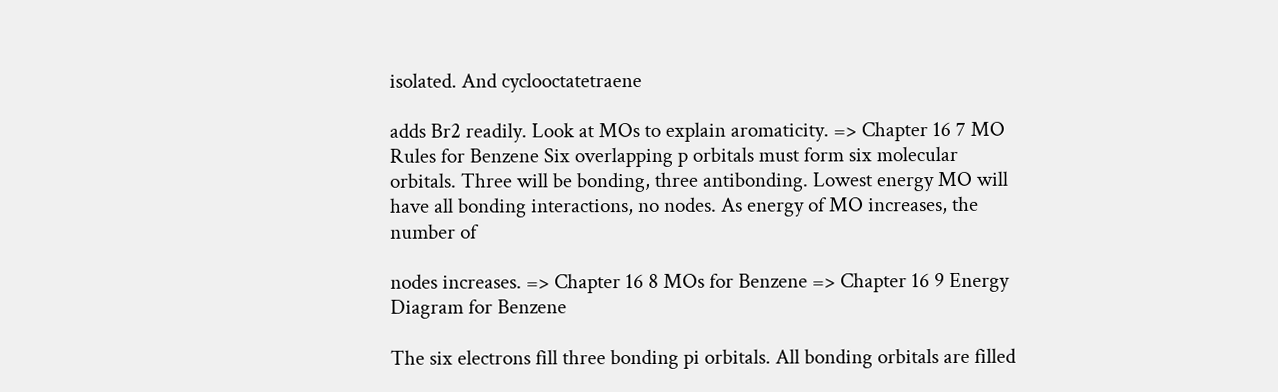isolated. And cyclooctatetraene

adds Br2 readily. Look at MOs to explain aromaticity. => Chapter 16 7 MO Rules for Benzene Six overlapping p orbitals must form six molecular orbitals. Three will be bonding, three antibonding. Lowest energy MO will have all bonding interactions, no nodes. As energy of MO increases, the number of

nodes increases. => Chapter 16 8 MOs for Benzene => Chapter 16 9 Energy Diagram for Benzene

The six electrons fill three bonding pi orbitals. All bonding orbitals are filled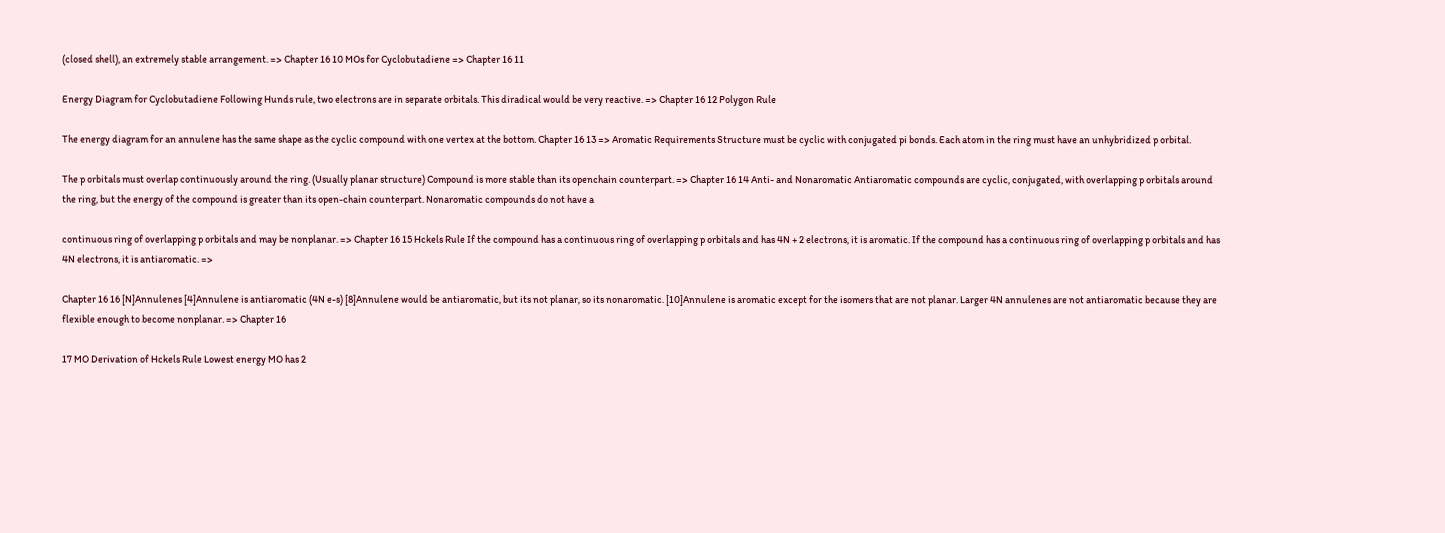(closed shell), an extremely stable arrangement. => Chapter 16 10 MOs for Cyclobutadiene => Chapter 16 11

Energy Diagram for Cyclobutadiene Following Hunds rule, two electrons are in separate orbitals. This diradical would be very reactive. => Chapter 16 12 Polygon Rule

The energy diagram for an annulene has the same shape as the cyclic compound with one vertex at the bottom. Chapter 16 13 => Aromatic Requirements Structure must be cyclic with conjugated pi bonds. Each atom in the ring must have an unhybridized p orbital.

The p orbitals must overlap continuously around the ring. (Usually planar structure) Compound is more stable than its openchain counterpart. => Chapter 16 14 Anti- and Nonaromatic Antiaromatic compounds are cyclic, conjugated, with overlapping p orbitals around the ring, but the energy of the compound is greater than its open-chain counterpart. Nonaromatic compounds do not have a

continuous ring of overlapping p orbitals and may be nonplanar. => Chapter 16 15 Hckels Rule If the compound has a continuous ring of overlapping p orbitals and has 4N + 2 electrons, it is aromatic. If the compound has a continuous ring of overlapping p orbitals and has 4N electrons, it is antiaromatic. =>

Chapter 16 16 [N]Annulenes [4]Annulene is antiaromatic (4N e-s) [8]Annulene would be antiaromatic, but its not planar, so its nonaromatic. [10]Annulene is aromatic except for the isomers that are not planar. Larger 4N annulenes are not antiaromatic because they are flexible enough to become nonplanar. => Chapter 16

17 MO Derivation of Hckels Rule Lowest energy MO has 2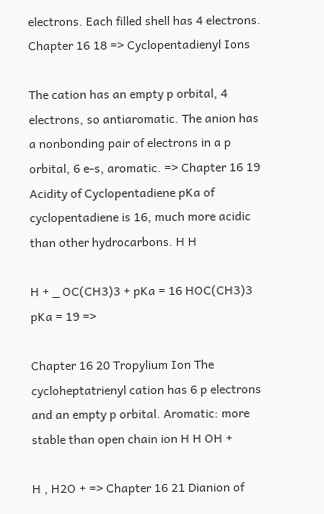electrons. Each filled shell has 4 electrons. Chapter 16 18 => Cyclopentadienyl Ions

The cation has an empty p orbital, 4 electrons, so antiaromatic. The anion has a nonbonding pair of electrons in a p orbital, 6 e-s, aromatic. => Chapter 16 19 Acidity of Cyclopentadiene pKa of cyclopentadiene is 16, much more acidic than other hydrocarbons. H H

H + _ OC(CH3)3 + pKa = 16 HOC(CH3)3 pKa = 19 =>

Chapter 16 20 Tropylium Ion The cycloheptatrienyl cation has 6 p electrons and an empty p orbital. Aromatic: more stable than open chain ion H H OH +

H , H2O + => Chapter 16 21 Dianion of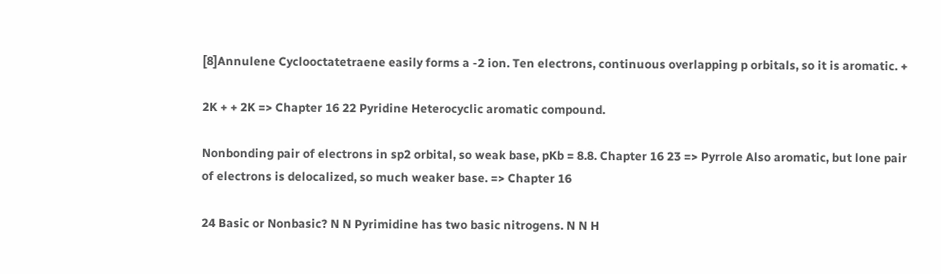[8]Annulene Cyclooctatetraene easily forms a -2 ion. Ten electrons, continuous overlapping p orbitals, so it is aromatic. +

2K + + 2K => Chapter 16 22 Pyridine Heterocyclic aromatic compound.

Nonbonding pair of electrons in sp2 orbital, so weak base, pKb = 8.8. Chapter 16 23 => Pyrrole Also aromatic, but lone pair of electrons is delocalized, so much weaker base. => Chapter 16

24 Basic or Nonbasic? N N Pyrimidine has two basic nitrogens. N N H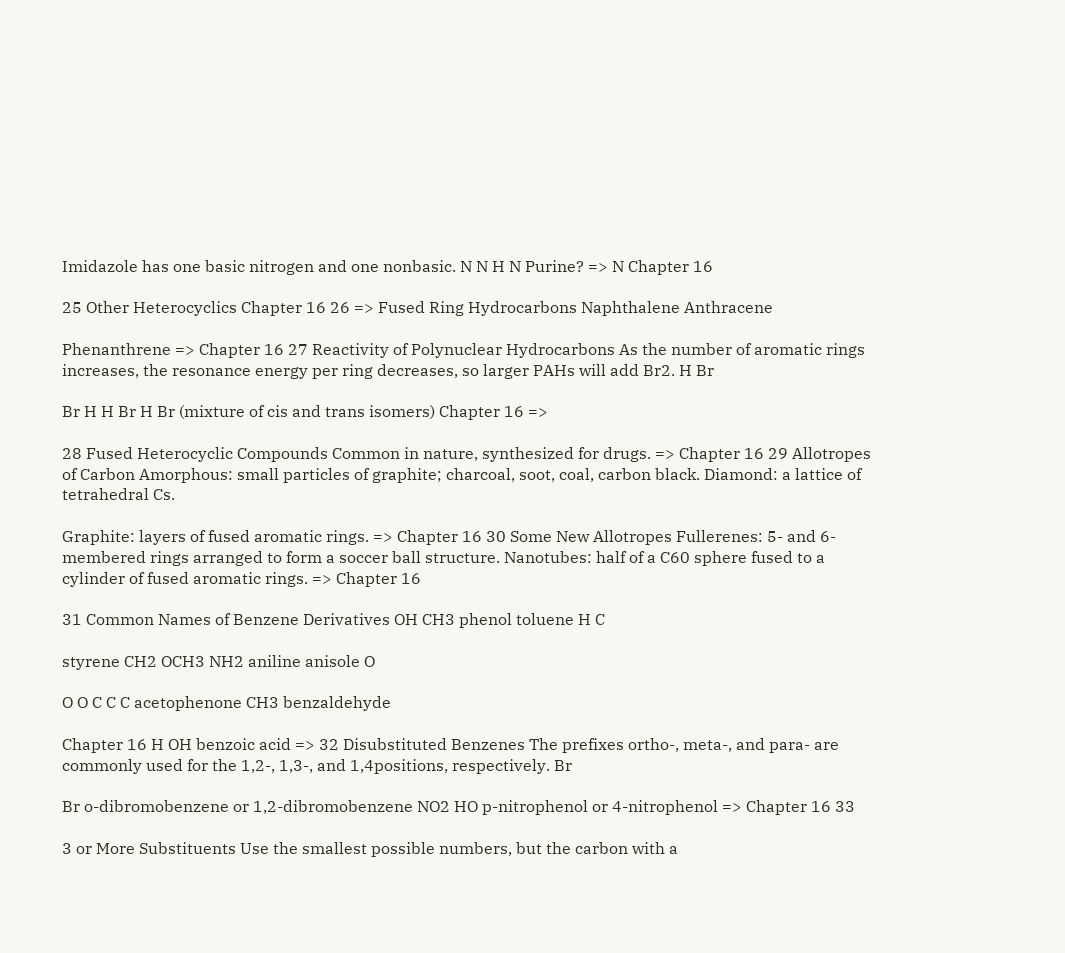Imidazole has one basic nitrogen and one nonbasic. N N H N Purine? => N Chapter 16

25 Other Heterocyclics Chapter 16 26 => Fused Ring Hydrocarbons Naphthalene Anthracene

Phenanthrene => Chapter 16 27 Reactivity of Polynuclear Hydrocarbons As the number of aromatic rings increases, the resonance energy per ring decreases, so larger PAHs will add Br2. H Br

Br H H Br H Br (mixture of cis and trans isomers) Chapter 16 =>

28 Fused Heterocyclic Compounds Common in nature, synthesized for drugs. => Chapter 16 29 Allotropes of Carbon Amorphous: small particles of graphite; charcoal, soot, coal, carbon black. Diamond: a lattice of tetrahedral Cs.

Graphite: layers of fused aromatic rings. => Chapter 16 30 Some New Allotropes Fullerenes: 5- and 6-membered rings arranged to form a soccer ball structure. Nanotubes: half of a C60 sphere fused to a cylinder of fused aromatic rings. => Chapter 16

31 Common Names of Benzene Derivatives OH CH3 phenol toluene H C

styrene CH2 OCH3 NH2 aniline anisole O

O O C C C acetophenone CH3 benzaldehyde

Chapter 16 H OH benzoic acid => 32 Disubstituted Benzenes The prefixes ortho-, meta-, and para- are commonly used for the 1,2-, 1,3-, and 1,4positions, respectively. Br

Br o-dibromobenzene or 1,2-dibromobenzene NO2 HO p-nitrophenol or 4-nitrophenol => Chapter 16 33

3 or More Substituents Use the smallest possible numbers, but the carbon with a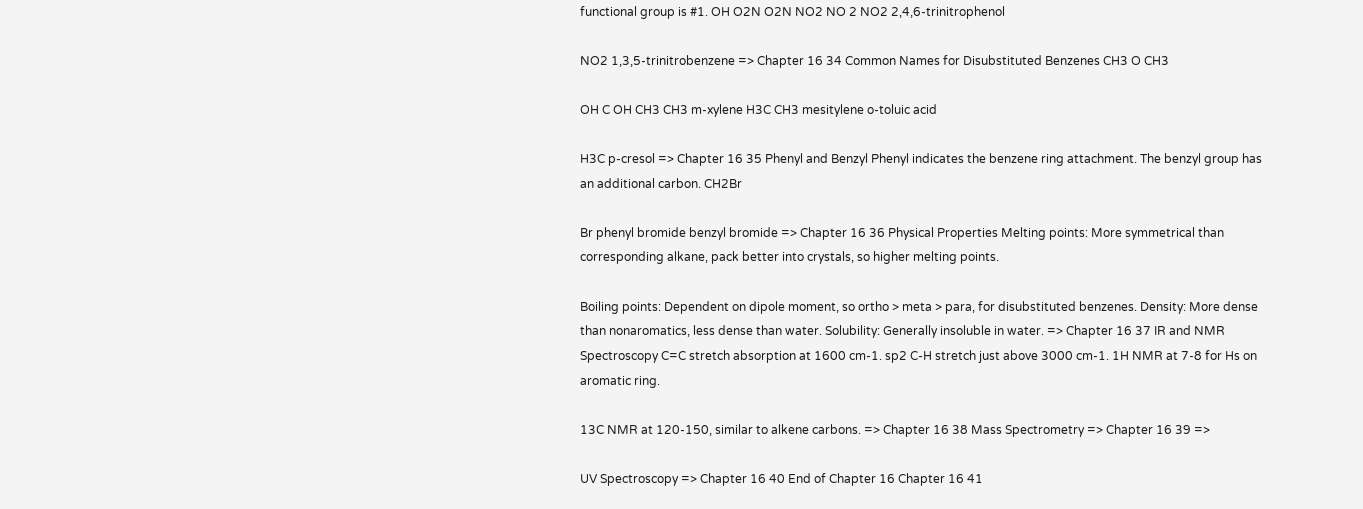functional group is #1. OH O2N O2N NO2 NO 2 NO2 2,4,6-trinitrophenol

NO2 1,3,5-trinitrobenzene => Chapter 16 34 Common Names for Disubstituted Benzenes CH3 O CH3

OH C OH CH3 CH3 m-xylene H3C CH3 mesitylene o-toluic acid

H3C p-cresol => Chapter 16 35 Phenyl and Benzyl Phenyl indicates the benzene ring attachment. The benzyl group has an additional carbon. CH2Br

Br phenyl bromide benzyl bromide => Chapter 16 36 Physical Properties Melting points: More symmetrical than corresponding alkane, pack better into crystals, so higher melting points.

Boiling points: Dependent on dipole moment, so ortho > meta > para, for disubstituted benzenes. Density: More dense than nonaromatics, less dense than water. Solubility: Generally insoluble in water. => Chapter 16 37 IR and NMR Spectroscopy C=C stretch absorption at 1600 cm-1. sp2 C-H stretch just above 3000 cm-1. 1H NMR at 7-8 for Hs on aromatic ring.

13C NMR at 120-150, similar to alkene carbons. => Chapter 16 38 Mass Spectrometry => Chapter 16 39 =>

UV Spectroscopy => Chapter 16 40 End of Chapter 16 Chapter 16 41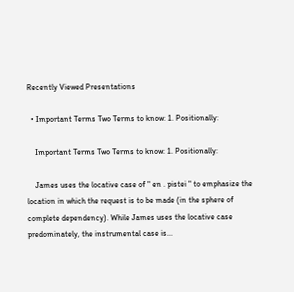Recently Viewed Presentations

  • Important Terms Two Terms to know: 1. Positionally:

    Important Terms Two Terms to know: 1. Positionally:

    James uses the locative case of " en . pistei " to emphasize the location in which the request is to be made (in the sphere of complete dependency). While James uses the locative case predominately, the instrumental case is...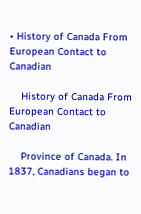• History of Canada From European Contact to Canadian

    History of Canada From European Contact to Canadian

    Province of Canada. In 1837, Canadians began to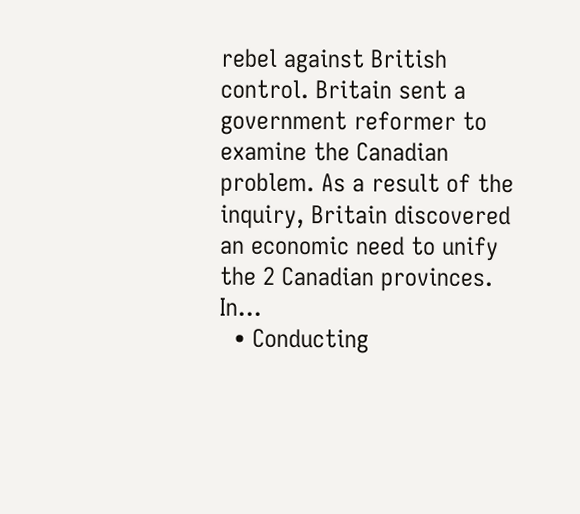rebel against British control. Britain sent a government reformer to examine the Canadian problem. As a result of the inquiry, Britain discovered an economic need to unify the 2 Canadian provinces. In...
  • Conducting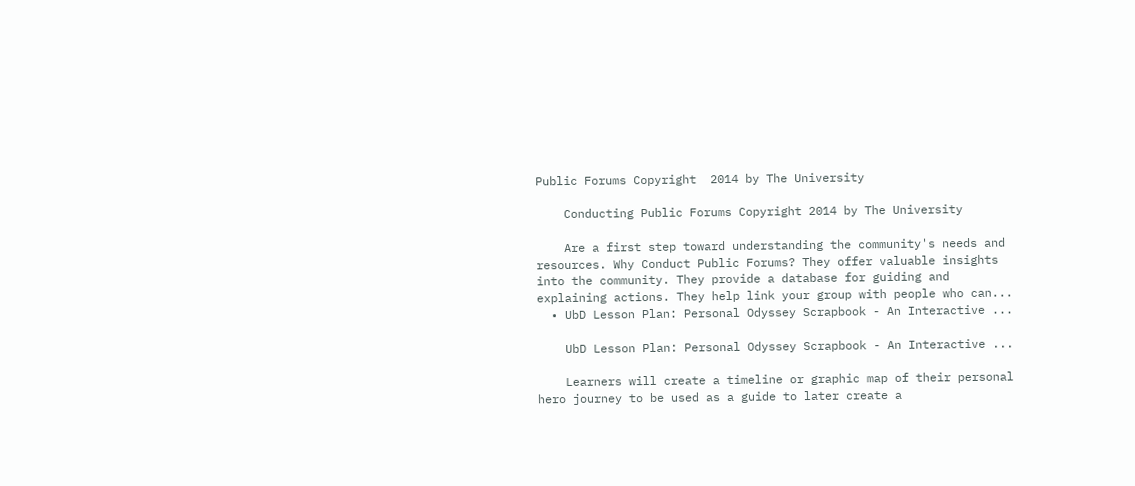Public Forums Copyright  2014 by The University

    Conducting Public Forums Copyright 2014 by The University

    Are a first step toward understanding the community's needs and resources. Why Conduct Public Forums? They offer valuable insights into the community. They provide a database for guiding and explaining actions. They help link your group with people who can...
  • UbD Lesson Plan: Personal Odyssey Scrapbook - An Interactive ...

    UbD Lesson Plan: Personal Odyssey Scrapbook - An Interactive ...

    Learners will create a timeline or graphic map of their personal hero journey to be used as a guide to later create a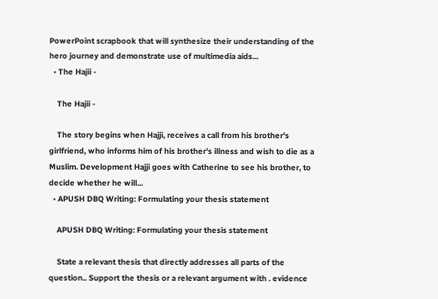PowerPoint scrapbook that will synthesize their understanding of the hero journey and demonstrate use of multimedia aids...
  • The Hajii -

    The Hajii -

    The story begins when Hajji, receives a call from his brother's girlfriend, who informs him of his brother's illness and wish to die as a Muslim. Development Hajji goes with Catherine to see his brother, to decide whether he will...
  • APUSH DBQ Writing: Formulating your thesis statement

    APUSH DBQ Writing: Formulating your thesis statement

    State a relevant thesis that directly addresses all parts of the question.. Support the thesis or a relevant argument with . evidence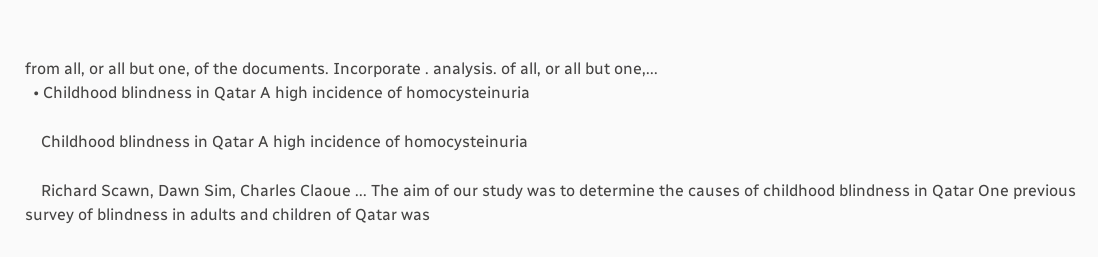from all, or all but one, of the documents. Incorporate . analysis. of all, or all but one,...
  • Childhood blindness in Qatar A high incidence of homocysteinuria

    Childhood blindness in Qatar A high incidence of homocysteinuria

    Richard Scawn, Dawn Sim, Charles Claoue ... The aim of our study was to determine the causes of childhood blindness in Qatar One previous survey of blindness in adults and children of Qatar was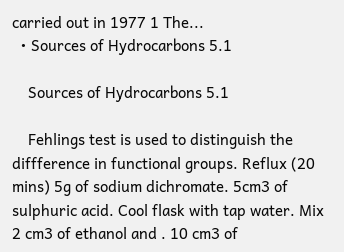carried out in 1977 1 The...
  • Sources of Hydrocarbons 5.1

    Sources of Hydrocarbons 5.1

    Fehlings test is used to distinguish the diffference in functional groups. Reflux (20 mins) 5g of sodium dichromate. 5cm3 of sulphuric acid. Cool flask with tap water. Mix 2 cm3 of ethanol and . 10 cm3 of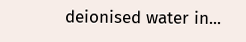deionised water in...